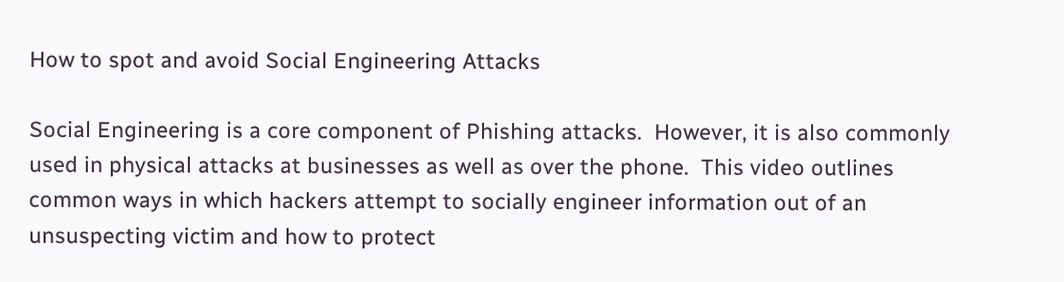How to spot and avoid Social Engineering Attacks

Social Engineering is a core component of Phishing attacks.  However, it is also commonly used in physical attacks at businesses as well as over the phone.  This video outlines common ways in which hackers attempt to socially engineer information out of an unsuspecting victim and how to protect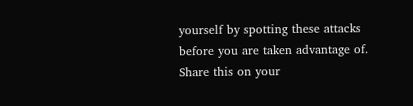yourself by spotting these attacks before you are taken advantage of.
Share this on your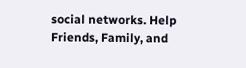social networks. Help Friends, Family, and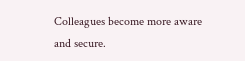Colleagues become more aware and secure.